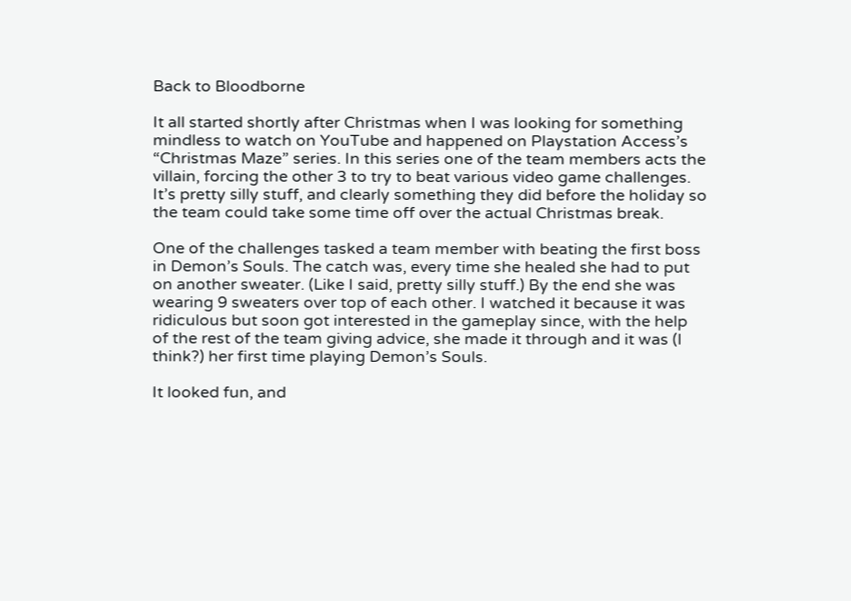Back to Bloodborne

It all started shortly after Christmas when I was looking for something mindless to watch on YouTube and happened on Playstation Access’s “Christmas Maze” series. In this series one of the team members acts the villain, forcing the other 3 to try to beat various video game challenges. It’s pretty silly stuff, and clearly something they did before the holiday so the team could take some time off over the actual Christmas break.

One of the challenges tasked a team member with beating the first boss in Demon’s Souls. The catch was, every time she healed she had to put on another sweater. (Like I said, pretty silly stuff.) By the end she was wearing 9 sweaters over top of each other. I watched it because it was ridiculous but soon got interested in the gameplay since, with the help of the rest of the team giving advice, she made it through and it was (I think?) her first time playing Demon’s Souls.

It looked fun, and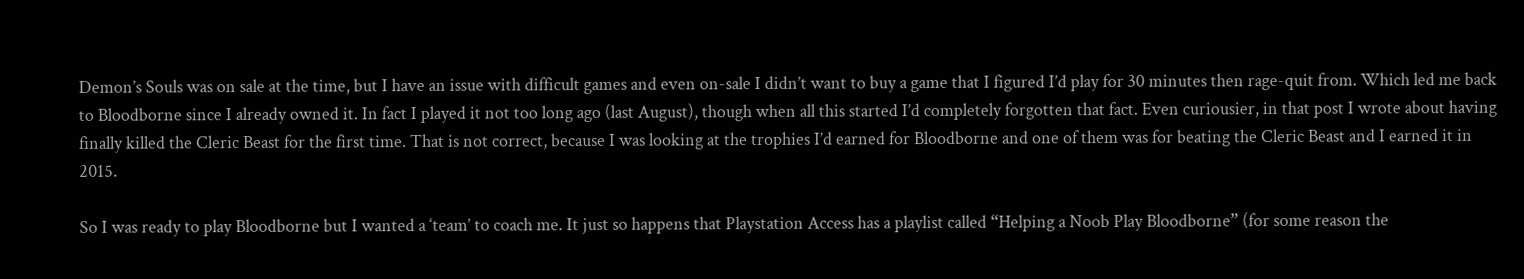Demon’s Souls was on sale at the time, but I have an issue with difficult games and even on-sale I didn’t want to buy a game that I figured I’d play for 30 minutes then rage-quit from. Which led me back to Bloodborne since I already owned it. In fact I played it not too long ago (last August), though when all this started I’d completely forgotten that fact. Even curiousier, in that post I wrote about having finally killed the Cleric Beast for the first time. That is not correct, because I was looking at the trophies I’d earned for Bloodborne and one of them was for beating the Cleric Beast and I earned it in 2015.

So I was ready to play Bloodborne but I wanted a ‘team’ to coach me. It just so happens that Playstation Access has a playlist called “Helping a Noob Play Bloodborne” (for some reason the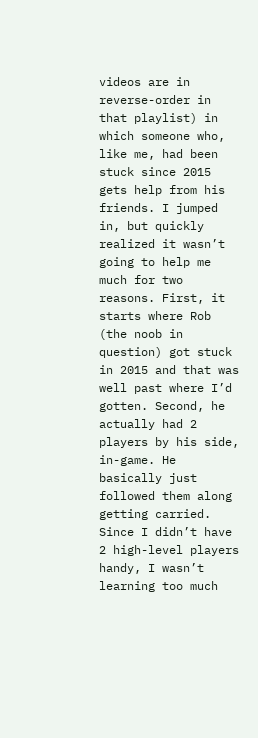videos are in reverse-order in that playlist) in which someone who, like me, had been stuck since 2015 gets help from his friends. I jumped in, but quickly realized it wasn’t going to help me much for two reasons. First, it starts where Rob (the noob in question) got stuck in 2015 and that was well past where I’d gotten. Second, he actually had 2 players by his side, in-game. He basically just followed them along getting carried. Since I didn’t have 2 high-level players handy, I wasn’t learning too much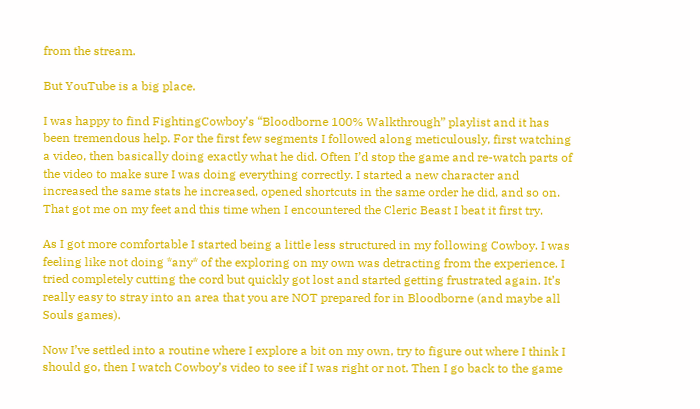from the stream.

But YouTube is a big place.

I was happy to find FightingCowboy’s “Bloodborne 100% Walkthrough” playlist and it has been tremendous help. For the first few segments I followed along meticulously, first watching a video, then basically doing exactly what he did. Often I’d stop the game and re-watch parts of the video to make sure I was doing everything correctly. I started a new character and increased the same stats he increased, opened shortcuts in the same order he did, and so on. That got me on my feet and this time when I encountered the Cleric Beast I beat it first try.

As I got more comfortable I started being a little less structured in my following Cowboy. I was feeling like not doing *any* of the exploring on my own was detracting from the experience. I tried completely cutting the cord but quickly got lost and started getting frustrated again. It’s really easy to stray into an area that you are NOT prepared for in Bloodborne (and maybe all Souls games).

Now I’ve settled into a routine where I explore a bit on my own, try to figure out where I think I should go, then I watch Cowboy’s video to see if I was right or not. Then I go back to the game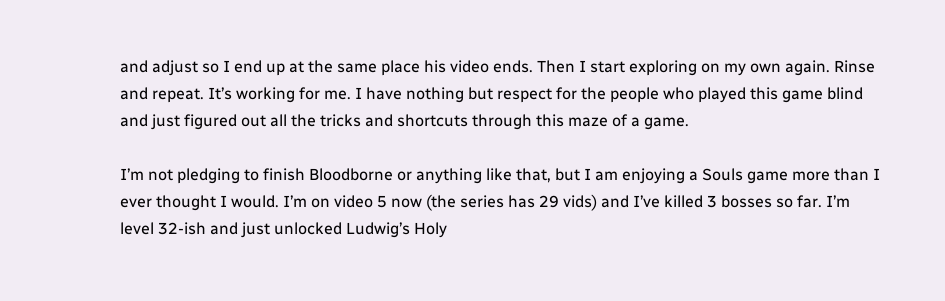and adjust so I end up at the same place his video ends. Then I start exploring on my own again. Rinse and repeat. It’s working for me. I have nothing but respect for the people who played this game blind and just figured out all the tricks and shortcuts through this maze of a game.

I’m not pledging to finish Bloodborne or anything like that, but I am enjoying a Souls game more than I ever thought I would. I’m on video 5 now (the series has 29 vids) and I’ve killed 3 bosses so far. I’m level 32-ish and just unlocked Ludwig’s Holy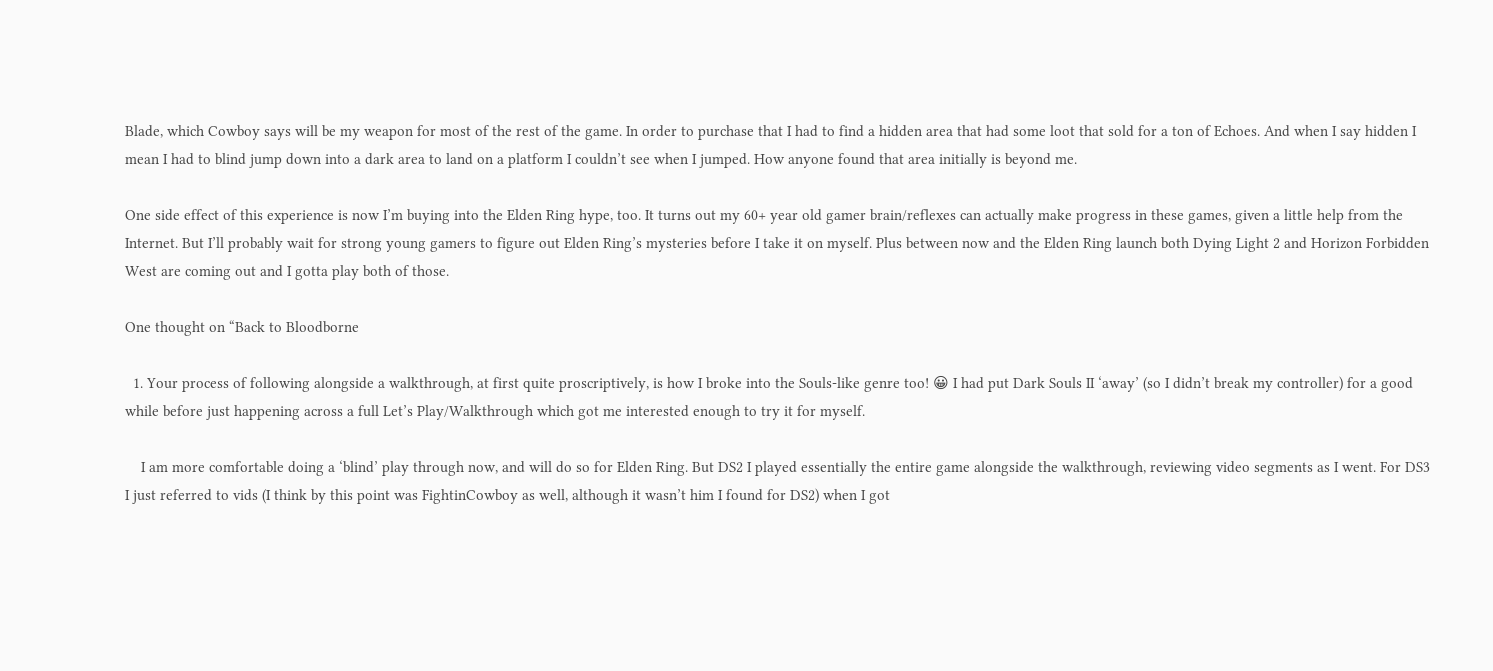Blade, which Cowboy says will be my weapon for most of the rest of the game. In order to purchase that I had to find a hidden area that had some loot that sold for a ton of Echoes. And when I say hidden I mean I had to blind jump down into a dark area to land on a platform I couldn’t see when I jumped. How anyone found that area initially is beyond me.

One side effect of this experience is now I’m buying into the Elden Ring hype, too. It turns out my 60+ year old gamer brain/reflexes can actually make progress in these games, given a little help from the Internet. But I’ll probably wait for strong young gamers to figure out Elden Ring’s mysteries before I take it on myself. Plus between now and the Elden Ring launch both Dying Light 2 and Horizon Forbidden West are coming out and I gotta play both of those.

One thought on “Back to Bloodborne

  1. Your process of following alongside a walkthrough, at first quite proscriptively, is how I broke into the Souls-like genre too! 😀 I had put Dark Souls II ‘away’ (so I didn’t break my controller) for a good while before just happening across a full Let’s Play/Walkthrough which got me interested enough to try it for myself.

    I am more comfortable doing a ‘blind’ play through now, and will do so for Elden Ring. But DS2 I played essentially the entire game alongside the walkthrough, reviewing video segments as I went. For DS3 I just referred to vids (I think by this point was FightinCowboy as well, although it wasn’t him I found for DS2) when I got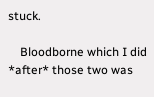stuck.

    Bloodborne which I did *after* those two was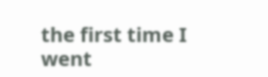the first time I went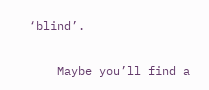‘blind’.

    Maybe you’ll find a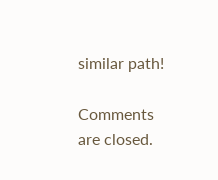similar path!

Comments are closed.